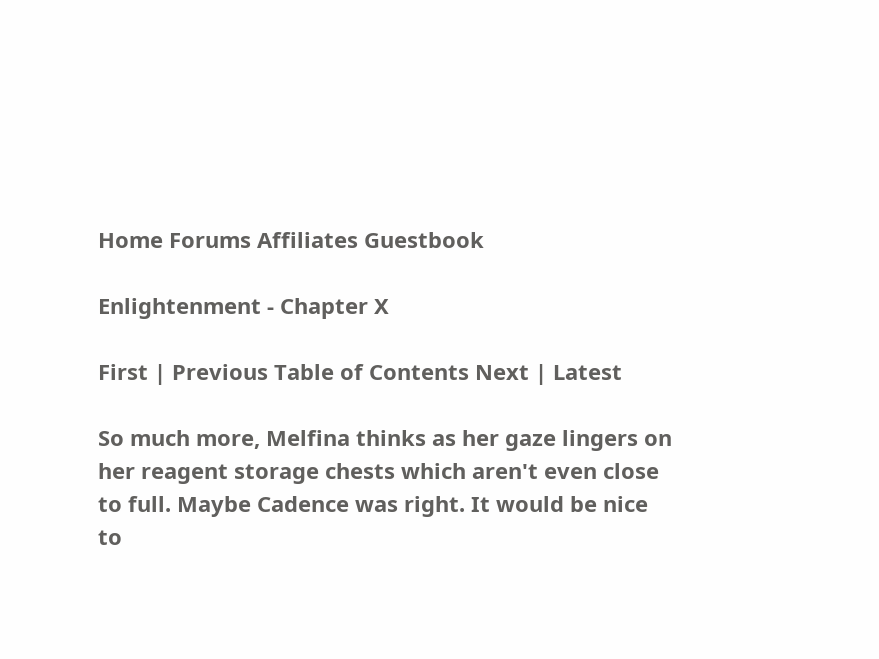Home Forums Affiliates Guestbook

Enlightenment - Chapter X

First | Previous Table of Contents Next | Latest

So much more, Melfina thinks as her gaze lingers on her reagent storage chests which aren't even close to full. Maybe Cadence was right. It would be nice to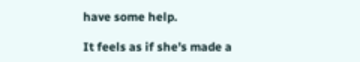have some help.

It feels as if she's made a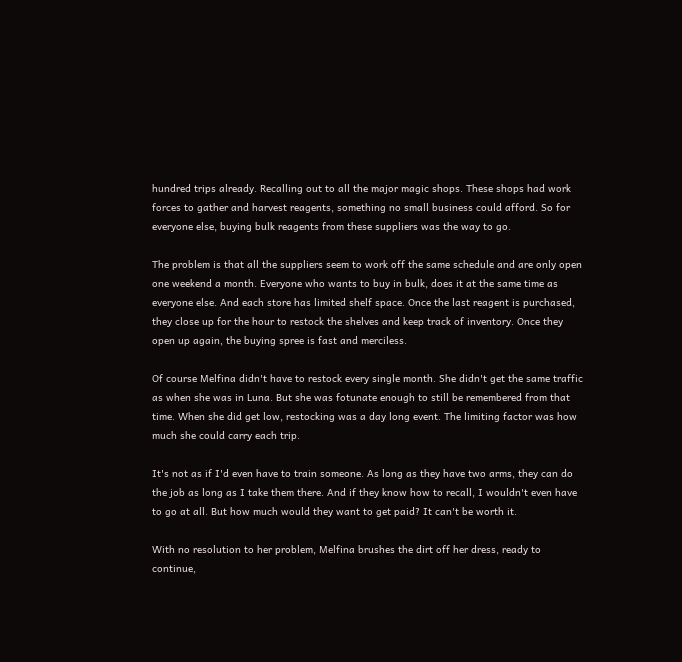hundred trips already. Recalling out to all the major magic shops. These shops had work forces to gather and harvest reagents, something no small business could afford. So for everyone else, buying bulk reagents from these suppliers was the way to go.

The problem is that all the suppliers seem to work off the same schedule and are only open one weekend a month. Everyone who wants to buy in bulk, does it at the same time as everyone else. And each store has limited shelf space. Once the last reagent is purchased, they close up for the hour to restock the shelves and keep track of inventory. Once they open up again, the buying spree is fast and merciless.

Of course Melfina didn't have to restock every single month. She didn't get the same traffic as when she was in Luna. But she was fotunate enough to still be remembered from that time. When she did get low, restocking was a day long event. The limiting factor was how much she could carry each trip.

It's not as if I'd even have to train someone. As long as they have two arms, they can do the job as long as I take them there. And if they know how to recall, I wouldn't even have to go at all. But how much would they want to get paid? It can't be worth it.

With no resolution to her problem, Melfina brushes the dirt off her dress, ready to continue,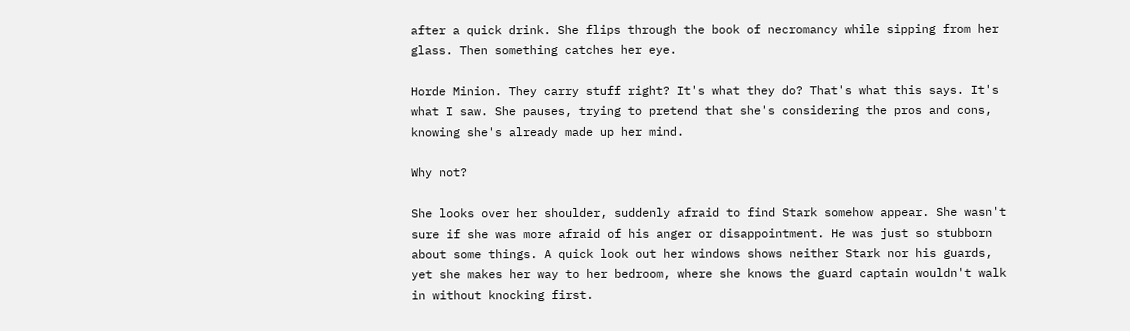after a quick drink. She flips through the book of necromancy while sipping from her glass. Then something catches her eye.

Horde Minion. They carry stuff right? It's what they do? That's what this says. It's what I saw. She pauses, trying to pretend that she's considering the pros and cons, knowing she's already made up her mind.

Why not?

She looks over her shoulder, suddenly afraid to find Stark somehow appear. She wasn't sure if she was more afraid of his anger or disappointment. He was just so stubborn about some things. A quick look out her windows shows neither Stark nor his guards, yet she makes her way to her bedroom, where she knows the guard captain wouldn't walk in without knocking first.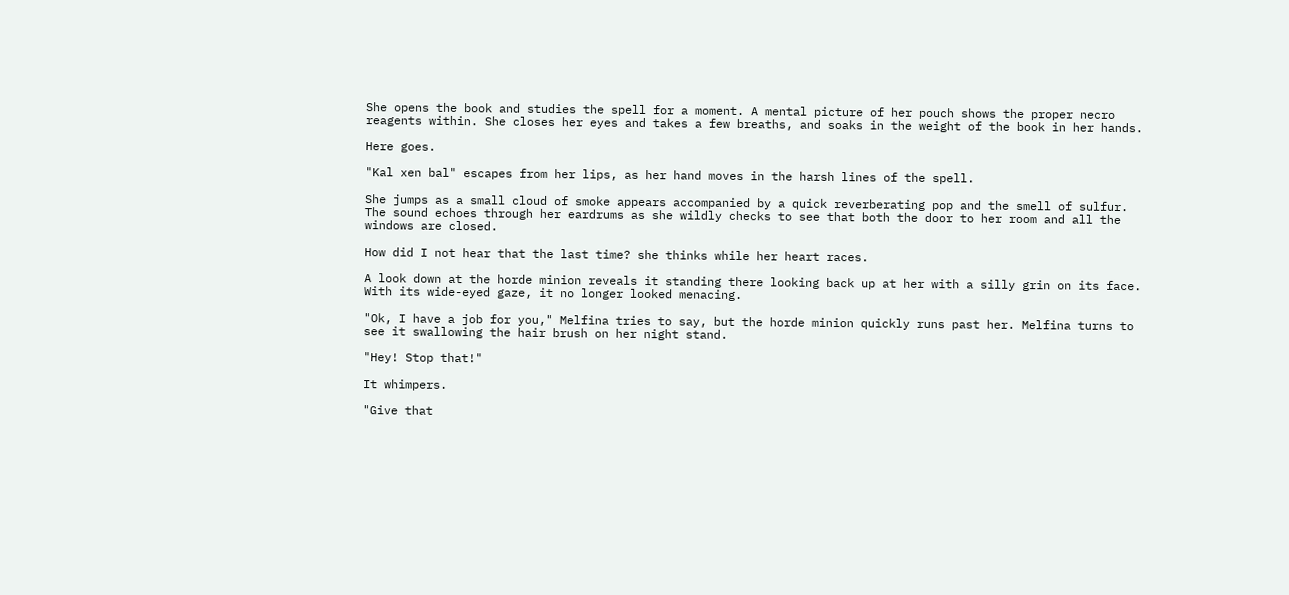She opens the book and studies the spell for a moment. A mental picture of her pouch shows the proper necro reagents within. She closes her eyes and takes a few breaths, and soaks in the weight of the book in her hands.

Here goes.

"Kal xen bal" escapes from her lips, as her hand moves in the harsh lines of the spell.

She jumps as a small cloud of smoke appears accompanied by a quick reverberating pop and the smell of sulfur. The sound echoes through her eardrums as she wildly checks to see that both the door to her room and all the windows are closed.

How did I not hear that the last time? she thinks while her heart races.

A look down at the horde minion reveals it standing there looking back up at her with a silly grin on its face. With its wide-eyed gaze, it no longer looked menacing.

"Ok, I have a job for you," Melfina tries to say, but the horde minion quickly runs past her. Melfina turns to see it swallowing the hair brush on her night stand.

"Hey! Stop that!"

It whimpers.

"Give that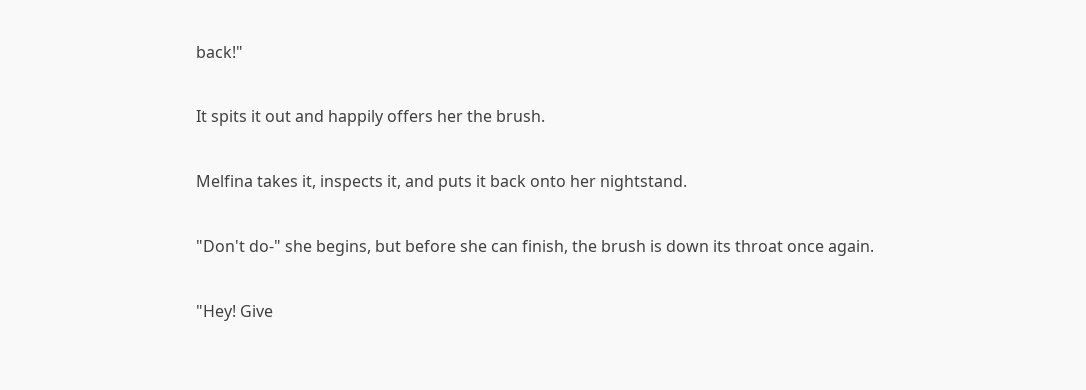back!"

It spits it out and happily offers her the brush.

Melfina takes it, inspects it, and puts it back onto her nightstand.

"Don't do-" she begins, but before she can finish, the brush is down its throat once again.

"Hey! Give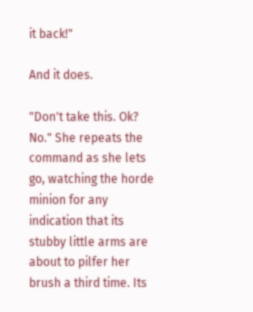it back!"

And it does.

"Don't take this. Ok? No." She repeats the command as she lets go, watching the horde minion for any indication that its stubby little arms are about to pilfer her brush a third time. Its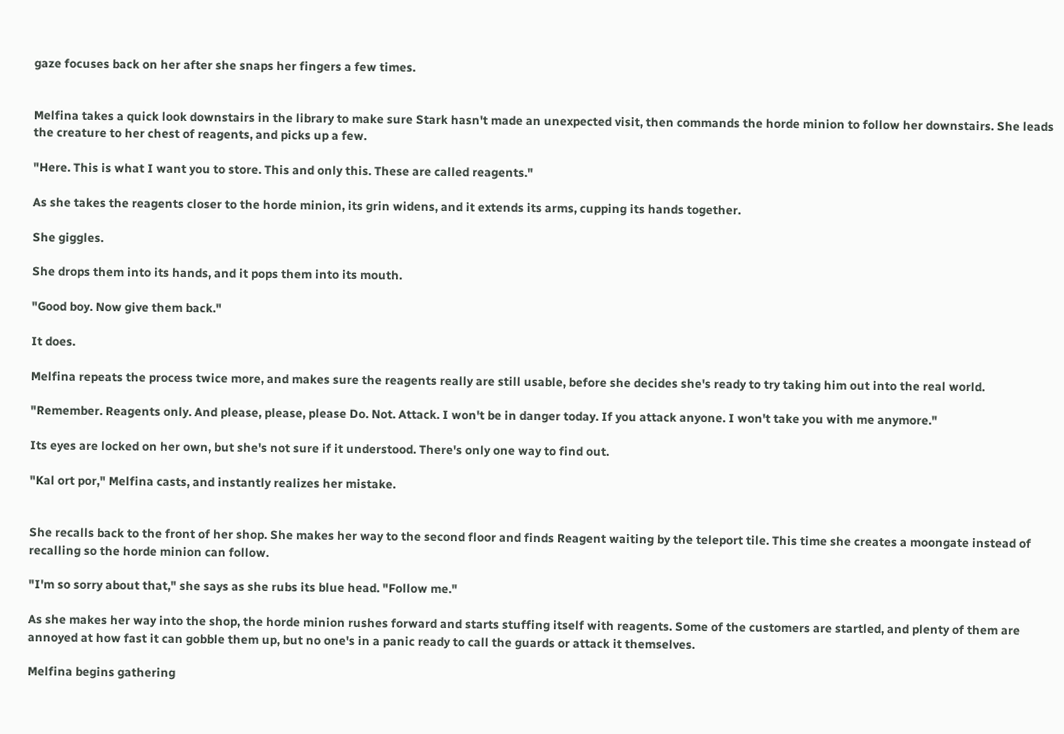gaze focuses back on her after she snaps her fingers a few times.


Melfina takes a quick look downstairs in the library to make sure Stark hasn't made an unexpected visit, then commands the horde minion to follow her downstairs. She leads the creature to her chest of reagents, and picks up a few.

"Here. This is what I want you to store. This and only this. These are called reagents."

As she takes the reagents closer to the horde minion, its grin widens, and it extends its arms, cupping its hands together.

She giggles.

She drops them into its hands, and it pops them into its mouth.

"Good boy. Now give them back."

It does.

Melfina repeats the process twice more, and makes sure the reagents really are still usable, before she decides she's ready to try taking him out into the real world.

"Remember. Reagents only. And please, please, please Do. Not. Attack. I won't be in danger today. If you attack anyone. I won't take you with me anymore."

Its eyes are locked on her own, but she's not sure if it understood. There's only one way to find out.

"Kal ort por," Melfina casts, and instantly realizes her mistake.


She recalls back to the front of her shop. She makes her way to the second floor and finds Reagent waiting by the teleport tile. This time she creates a moongate instead of recalling so the horde minion can follow.

"I'm so sorry about that," she says as she rubs its blue head. "Follow me."

As she makes her way into the shop, the horde minion rushes forward and starts stuffing itself with reagents. Some of the customers are startled, and plenty of them are annoyed at how fast it can gobble them up, but no one's in a panic ready to call the guards or attack it themselves.

Melfina begins gathering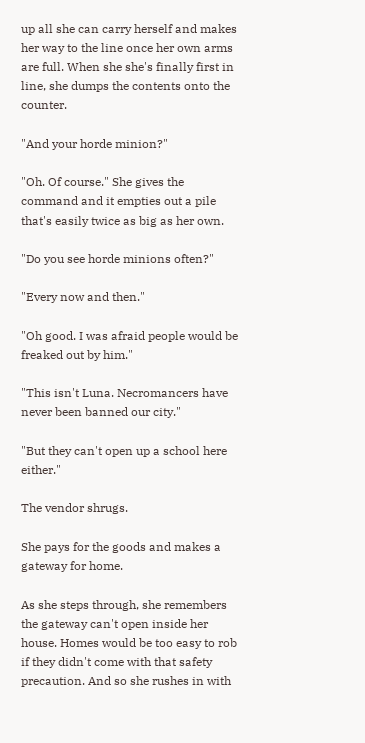up all she can carry herself and makes her way to the line once her own arms are full. When she she's finally first in line, she dumps the contents onto the counter.

"And your horde minion?"

"Oh. Of course." She gives the command and it empties out a pile that's easily twice as big as her own.

"Do you see horde minions often?"

"Every now and then."

"Oh good. I was afraid people would be freaked out by him."

"This isn't Luna. Necromancers have never been banned our city."

"But they can't open up a school here either."

The vendor shrugs.

She pays for the goods and makes a gateway for home.

As she steps through, she remembers the gateway can't open inside her house. Homes would be too easy to rob if they didn't come with that safety precaution. And so she rushes in with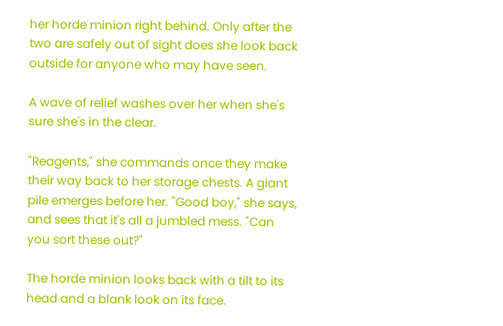her horde minion right behind. Only after the two are safely out of sight does she look back outside for anyone who may have seen.

A wave of relief washes over her when she's sure she's in the clear.

"Reagents," she commands once they make their way back to her storage chests. A giant pile emerges before her. "Good boy," she says, and sees that it's all a jumbled mess. "Can you sort these out?"

The horde minion looks back with a tilt to its head and a blank look on its face.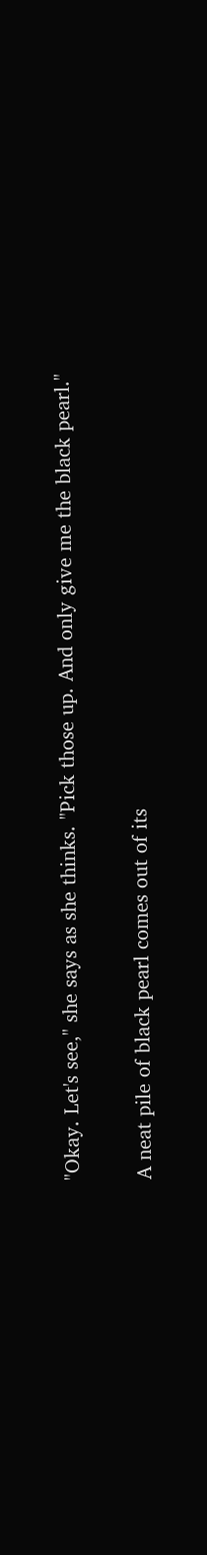"Okay. Let's see," she says as she thinks. "Pick those up. And only give me the black pearl."

A neat pile of black pearl comes out of its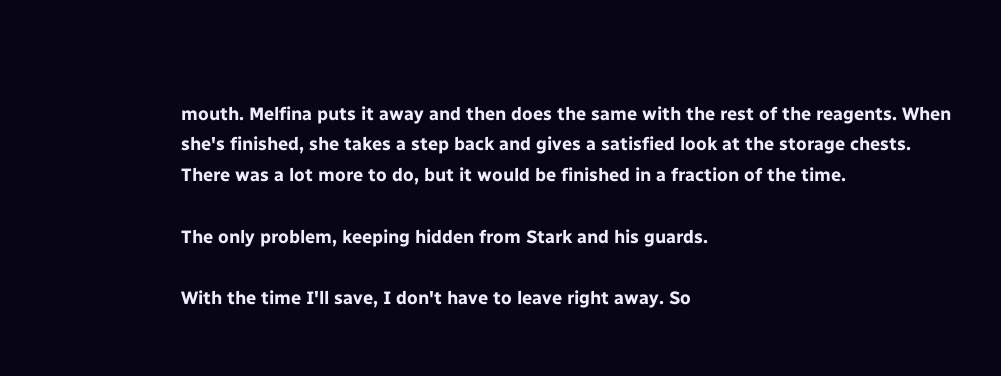mouth. Melfina puts it away and then does the same with the rest of the reagents. When she's finished, she takes a step back and gives a satisfied look at the storage chests. There was a lot more to do, but it would be finished in a fraction of the time.

The only problem, keeping hidden from Stark and his guards.

With the time I'll save, I don't have to leave right away. So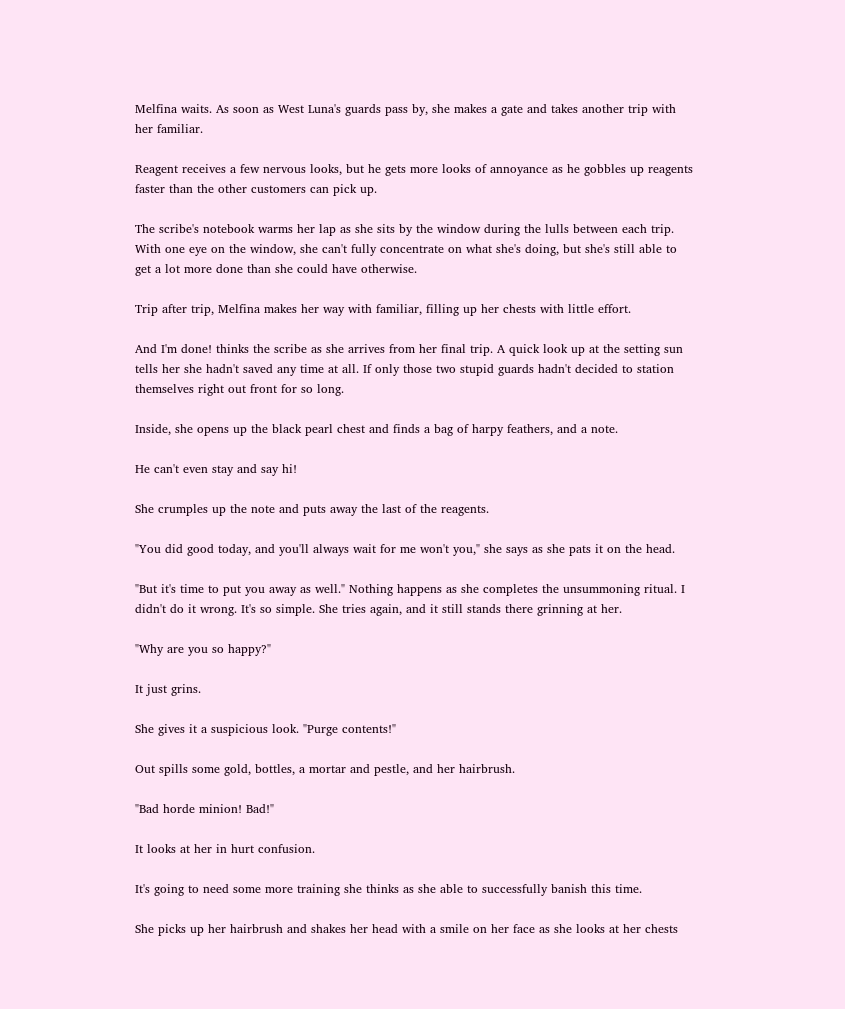Melfina waits. As soon as West Luna's guards pass by, she makes a gate and takes another trip with her familiar.

Reagent receives a few nervous looks, but he gets more looks of annoyance as he gobbles up reagents faster than the other customers can pick up.

The scribe's notebook warms her lap as she sits by the window during the lulls between each trip. With one eye on the window, she can't fully concentrate on what she's doing, but she's still able to get a lot more done than she could have otherwise.

Trip after trip, Melfina makes her way with familiar, filling up her chests with little effort.

And I'm done! thinks the scribe as she arrives from her final trip. A quick look up at the setting sun tells her she hadn't saved any time at all. If only those two stupid guards hadn't decided to station themselves right out front for so long.

Inside, she opens up the black pearl chest and finds a bag of harpy feathers, and a note.

He can't even stay and say hi!

She crumples up the note and puts away the last of the reagents.

"You did good today, and you'll always wait for me won't you," she says as she pats it on the head.

"But it's time to put you away as well." Nothing happens as she completes the unsummoning ritual. I didn't do it wrong. It's so simple. She tries again, and it still stands there grinning at her.

"Why are you so happy?"

It just grins.

She gives it a suspicious look. "Purge contents!"

Out spills some gold, bottles, a mortar and pestle, and her hairbrush.

"Bad horde minion! Bad!"

It looks at her in hurt confusion.

It's going to need some more training she thinks as she able to successfully banish this time.

She picks up her hairbrush and shakes her head with a smile on her face as she looks at her chests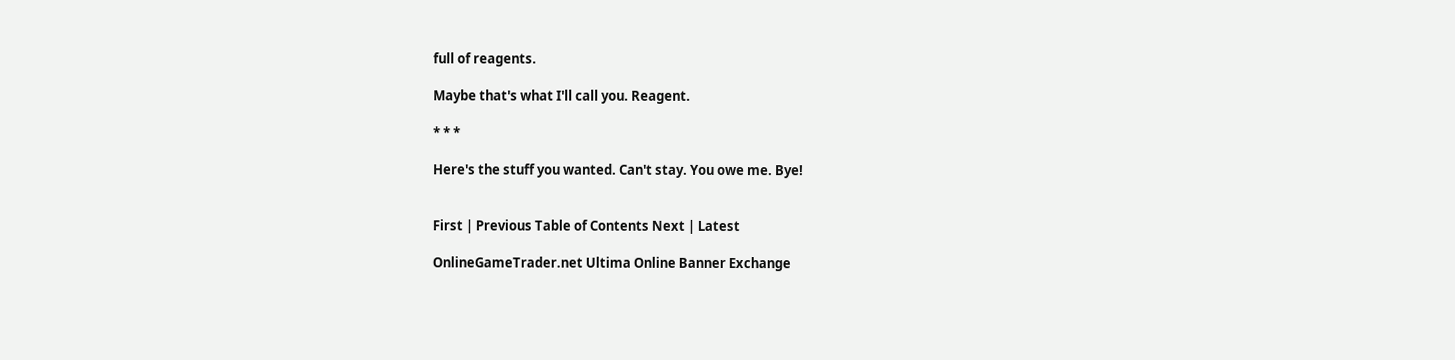full of reagents.

Maybe that's what I'll call you. Reagent.

* * *

Here's the stuff you wanted. Can't stay. You owe me. Bye!


First | Previous Table of Contents Next | Latest

OnlineGameTrader.net Ultima Online Banner Exchange